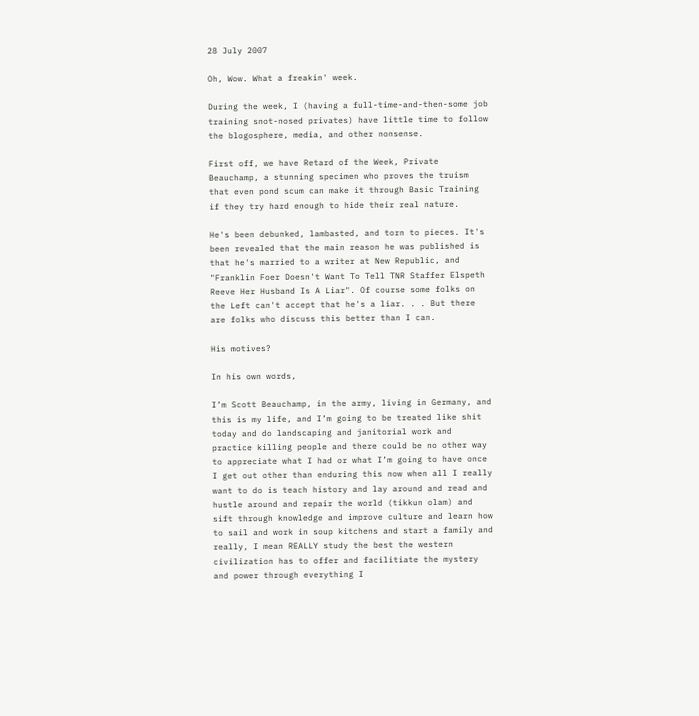28 July 2007

Oh, Wow. What a freakin' week.

During the week, I (having a full-time-and-then-some job training snot-nosed privates) have little time to follow the blogosphere, media, and other nonsense.

First off, we have Retard of the Week, Private Beauchamp, a stunning specimen who proves the truism that even pond scum can make it through Basic Training if they try hard enough to hide their real nature.

He's been debunked, lambasted, and torn to pieces. It's been revealed that the main reason he was published is that he's married to a writer at New Republic, and "Franklin Foer Doesn't Want To Tell TNR Staffer Elspeth Reeve Her Husband Is A Liar". Of course some folks on the Left can't accept that he's a liar. . . But there are folks who discuss this better than I can.

His motives?

In his own words,

I’m Scott Beauchamp, in the army, living in Germany, and this is my life, and I’m going to be treated like shit today and do landscaping and janitorial work and practice killing people and there could be no other way to appreciate what I had or what I’m going to have once I get out other than enduring this now when all I really want to do is teach history and lay around and read and hustle around and repair the world (tikkun olam) and sift through knowledge and improve culture and learn how to sail and work in soup kitchens and start a family and really, I mean REALLY study the best the western civilization has to offer and facilitiate the mystery and power through everything I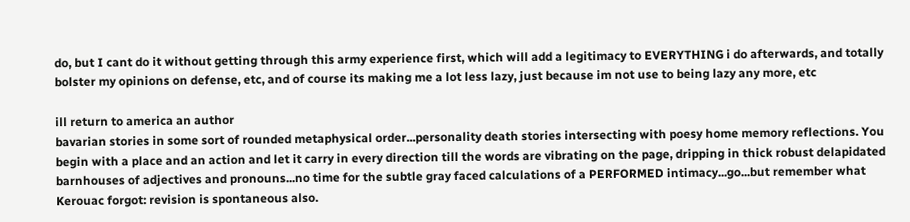do, but I cant do it without getting through this army experience first, which will add a legitimacy to EVERYTHING i do afterwards, and totally bolster my opinions on defense, etc, and of course its making me a lot less lazy, just because im not use to being lazy any more, etc

ill return to america an author
bavarian stories in some sort of rounded metaphysical order...personality death stories intersecting with poesy home memory reflections. You begin with a place and an action and let it carry in every direction till the words are vibrating on the page, dripping in thick robust delapidated barnhouses of adjectives and pronouns...no time for the subtle gray faced calculations of a PERFORMED intimacy...go...but remember what Kerouac forgot: revision is spontaneous also.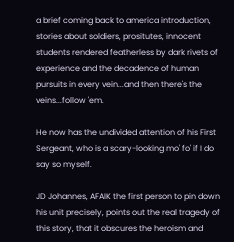a brief coming back to america introduction, stories about soldiers, prositutes, innocent students rendered featherless by dark rivets of experience and the decadence of human pursuits in every vein...and then there's the veins...follow 'em.

He now has the undivided attention of his First Sergeant, who is a scary-looking mo' fo' if I do say so myself.

JD Johannes, AFAIK the first person to pin down his unit precisely, points out the real tragedy of this story, that it obscures the heroism and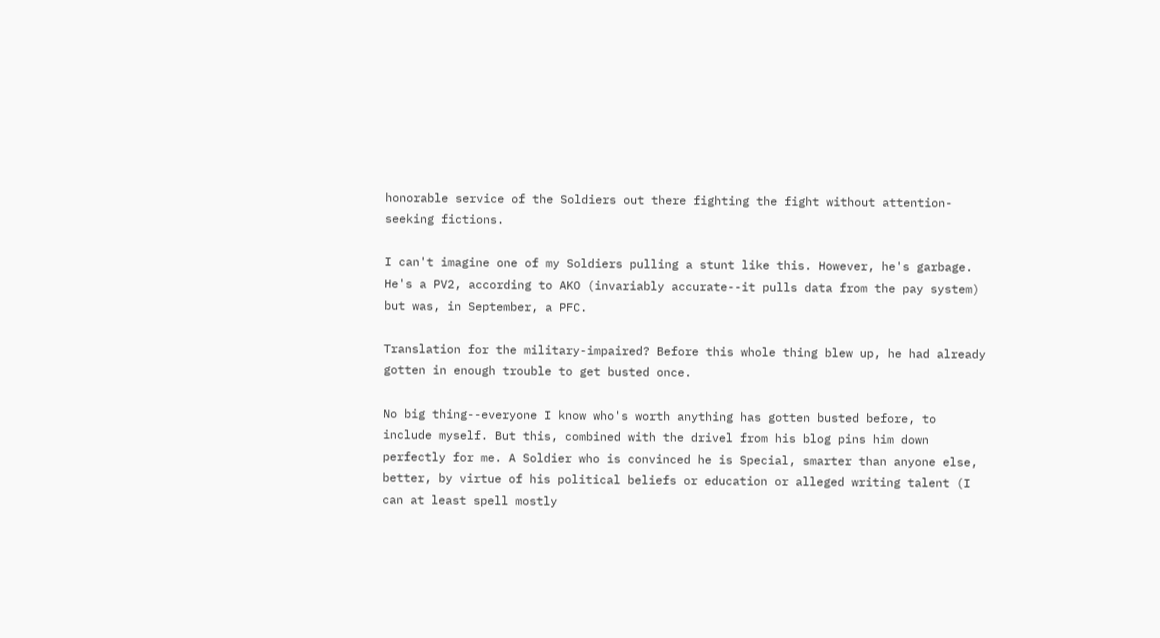honorable service of the Soldiers out there fighting the fight without attention-seeking fictions.

I can't imagine one of my Soldiers pulling a stunt like this. However, he's garbage. He's a PV2, according to AKO (invariably accurate--it pulls data from the pay system) but was, in September, a PFC.

Translation for the military-impaired? Before this whole thing blew up, he had already gotten in enough trouble to get busted once.

No big thing--everyone I know who's worth anything has gotten busted before, to include myself. But this, combined with the drivel from his blog pins him down perfectly for me. A Soldier who is convinced he is Special, smarter than anyone else, better, by virtue of his political beliefs or education or alleged writing talent (I can at least spell mostly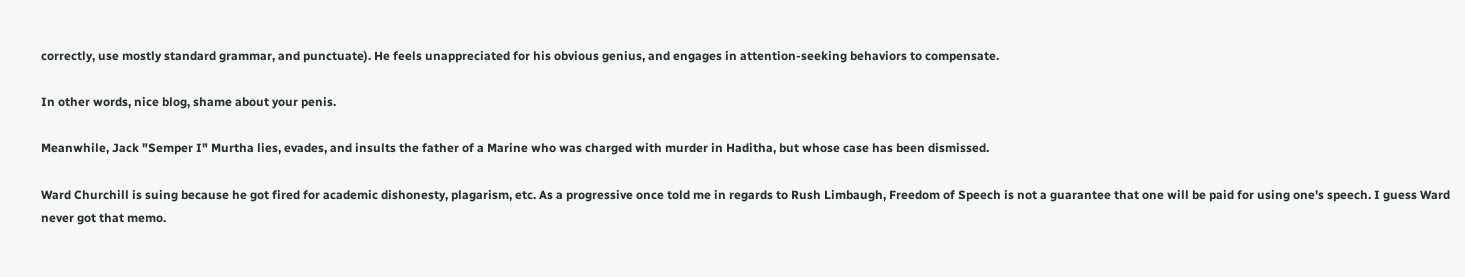correctly, use mostly standard grammar, and punctuate). He feels unappreciated for his obvious genius, and engages in attention-seeking behaviors to compensate.

In other words, nice blog, shame about your penis.

Meanwhile, Jack "Semper I" Murtha lies, evades, and insults the father of a Marine who was charged with murder in Haditha, but whose case has been dismissed.

Ward Churchill is suing because he got fired for academic dishonesty, plagarism, etc. As a progressive once told me in regards to Rush Limbaugh, Freedom of Speech is not a guarantee that one will be paid for using one's speech. I guess Ward never got that memo.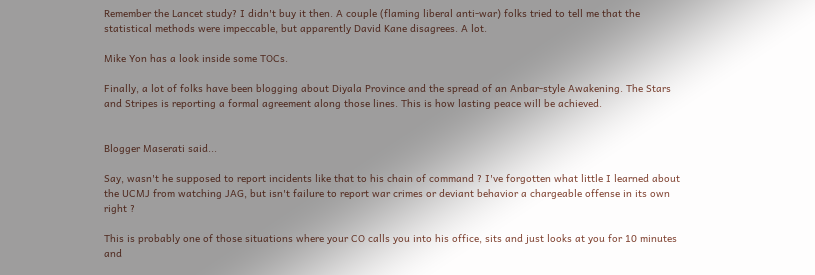Remember the Lancet study? I didn't buy it then. A couple (flaming liberal anti-war) folks tried to tell me that the statistical methods were impeccable, but apparently David Kane disagrees. A lot.

Mike Yon has a look inside some TOCs.

Finally, a lot of folks have been blogging about Diyala Province and the spread of an Anbar-style Awakening. The Stars and Stripes is reporting a formal agreement along those lines. This is how lasting peace will be achieved.


Blogger Maserati said...

Say, wasn't he supposed to report incidents like that to his chain of command ? I've forgotten what little I learned about the UCMJ from watching JAG, but isn't failure to report war crimes or deviant behavior a chargeable offense in its own right ?

This is probably one of those situations where your CO calls you into his office, sits and just looks at you for 10 minutes and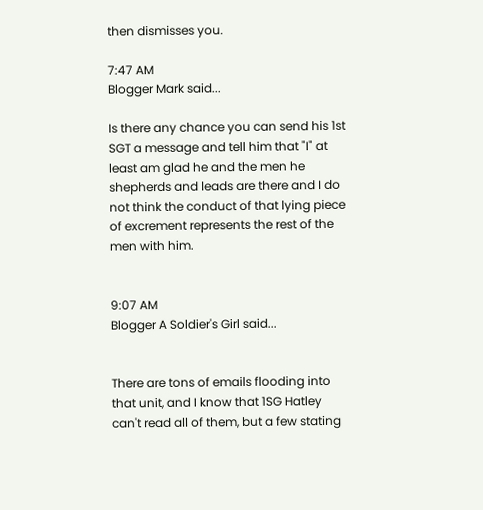then dismisses you.

7:47 AM
Blogger Mark said...

Is there any chance you can send his 1st SGT a message and tell him that "I" at least am glad he and the men he shepherds and leads are there and I do not think the conduct of that lying piece of excrement represents the rest of the men with him.


9:07 AM
Blogger A Soldier's Girl said...


There are tons of emails flooding into that unit, and I know that 1SG Hatley can't read all of them, but a few stating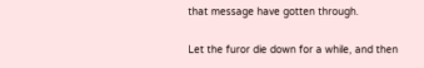that message have gotten through.

Let the furor die down for a while, and then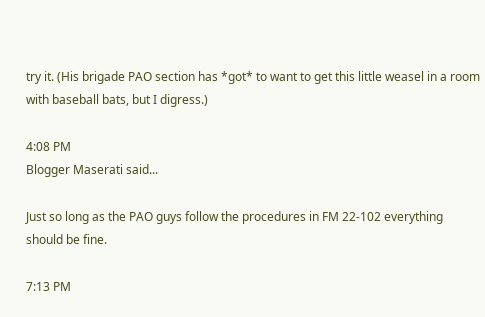try it. (His brigade PAO section has *got* to want to get this little weasel in a room with baseball bats, but I digress.)

4:08 PM
Blogger Maserati said...

Just so long as the PAO guys follow the procedures in FM 22-102 everything should be fine.

7:13 PM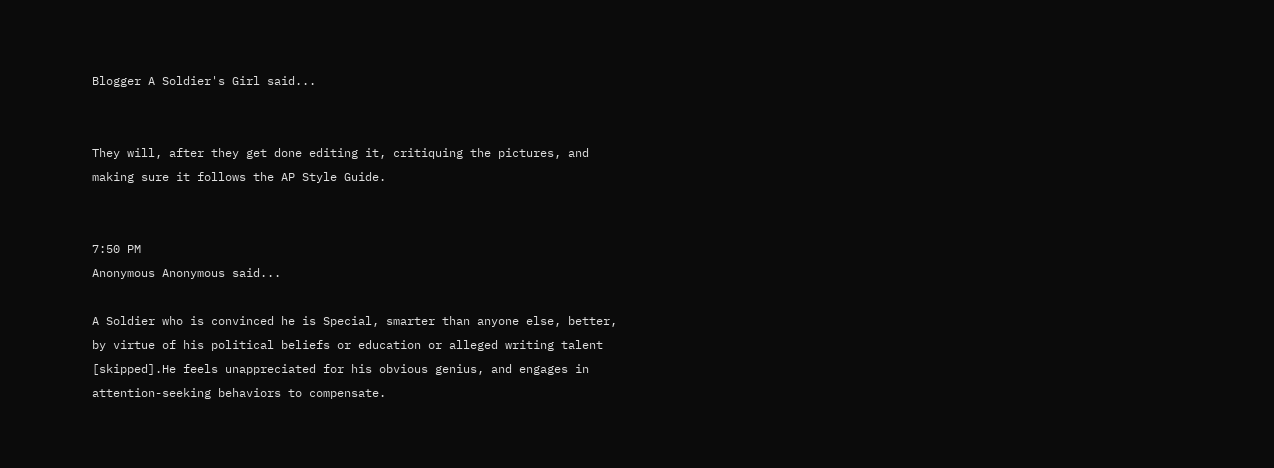Blogger A Soldier's Girl said...


They will, after they get done editing it, critiquing the pictures, and making sure it follows the AP Style Guide.


7:50 PM
Anonymous Anonymous said...

A Soldier who is convinced he is Special, smarter than anyone else, better, by virtue of his political beliefs or education or alleged writing talent [skipped].He feels unappreciated for his obvious genius, and engages in attention-seeking behaviors to compensate.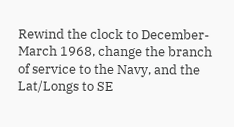Rewind the clock to December-March 1968, change the branch of service to the Navy, and the Lat/Longs to SE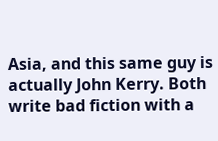Asia, and this same guy is actually John Kerry. Both write bad fiction with a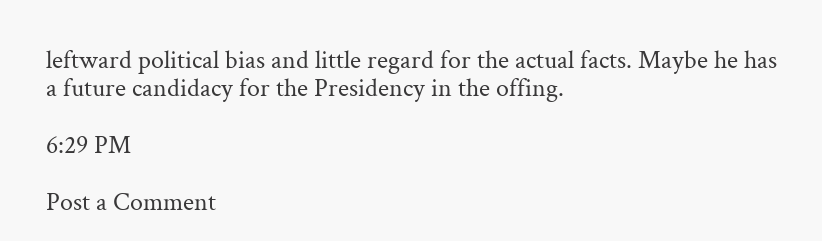leftward political bias and little regard for the actual facts. Maybe he has a future candidacy for the Presidency in the offing.

6:29 PM

Post a Comment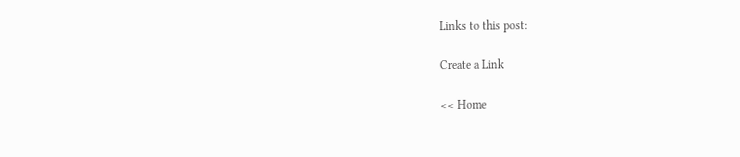Links to this post:

Create a Link

<< Home